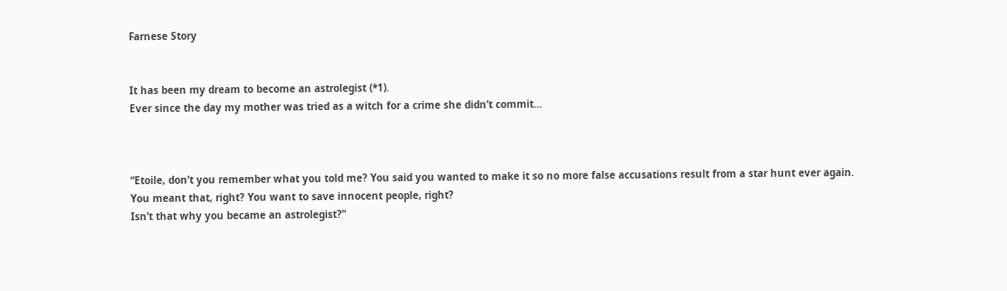Farnese Story


It has been my dream to become an astrolegist (*1).
Ever since the day my mother was tried as a witch for a crime she didn’t commit…



“Etoile, don’t you remember what you told me? You said you wanted to make it so no more false accusations result from a star hunt ever again.
You meant that, right? You want to save innocent people, right?
Isn’t that why you became an astrolegist?”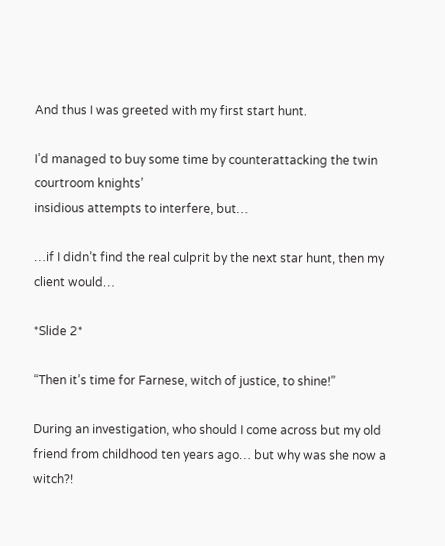And thus I was greeted with my first start hunt.

I’d managed to buy some time by counterattacking the twin courtroom knights’
insidious attempts to interfere, but…

…if I didn’t find the real culprit by the next star hunt, then my client would…

*Slide 2*

“Then it’s time for Farnese, witch of justice, to shine!”

During an investigation, who should I come across but my old friend from childhood ten years ago… but why was she now a witch?!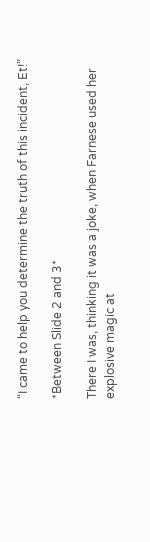“I came to help you determine the truth of this incident, Et!”

*Between Slide 2 and 3*

There I was, thinking it was a joke, when Farnese used her explosive magic at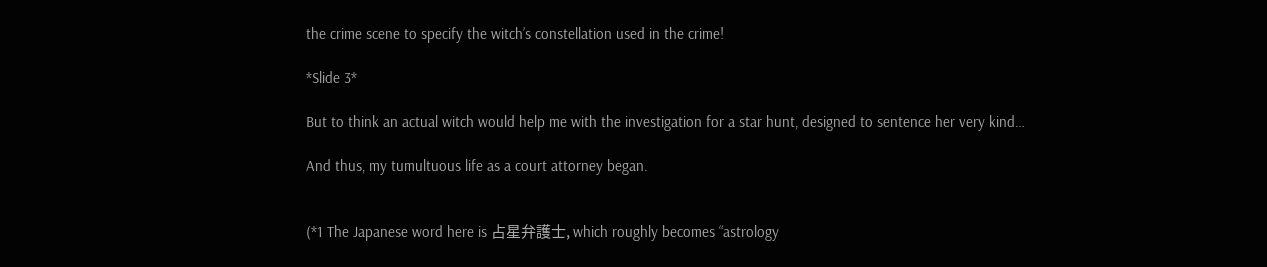the crime scene to specify the witch’s constellation used in the crime!

*Slide 3*

But to think an actual witch would help me with the investigation for a star hunt, designed to sentence her very kind…

And thus, my tumultuous life as a court attorney began.


(*1 The Japanese word here is 占星弁護士, which roughly becomes “astrology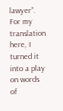lawyer”. For my translation here, I turned it into a play on words of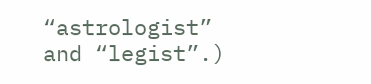“astrologist” and “legist”.)